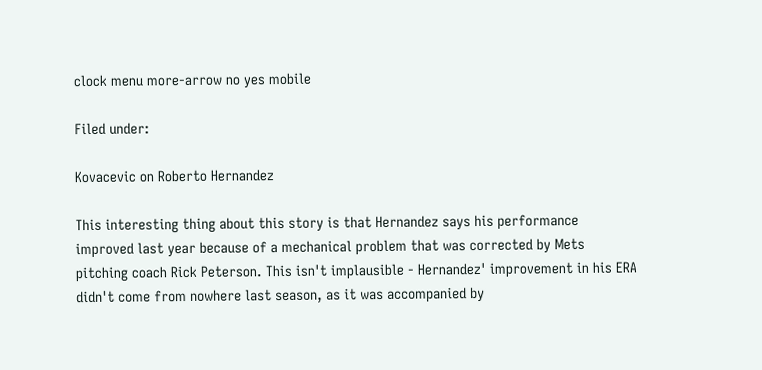clock menu more-arrow no yes mobile

Filed under:

Kovacevic on Roberto Hernandez

This interesting thing about this story is that Hernandez says his performance improved last year because of a mechanical problem that was corrected by Mets pitching coach Rick Peterson. This isn't implausible - Hernandez' improvement in his ERA didn't come from nowhere last season, as it was accompanied by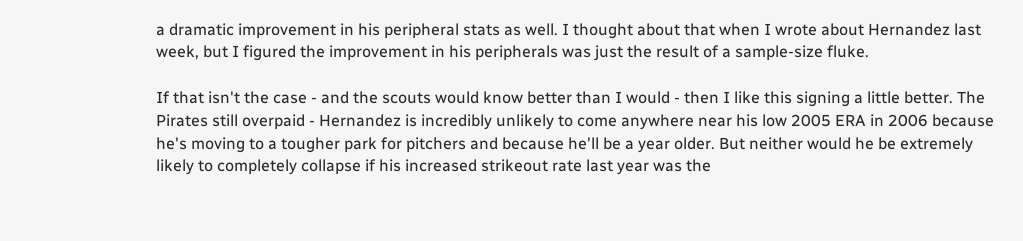a dramatic improvement in his peripheral stats as well. I thought about that when I wrote about Hernandez last week, but I figured the improvement in his peripherals was just the result of a sample-size fluke.

If that isn't the case - and the scouts would know better than I would - then I like this signing a little better. The Pirates still overpaid - Hernandez is incredibly unlikely to come anywhere near his low 2005 ERA in 2006 because he's moving to a tougher park for pitchers and because he'll be a year older. But neither would he be extremely likely to completely collapse if his increased strikeout rate last year was the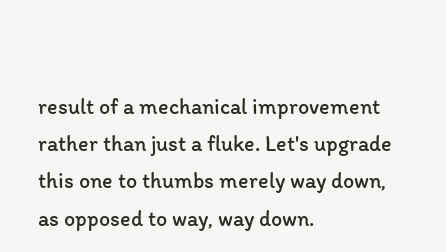result of a mechanical improvement rather than just a fluke. Let's upgrade this one to thumbs merely way down, as opposed to way, way down.